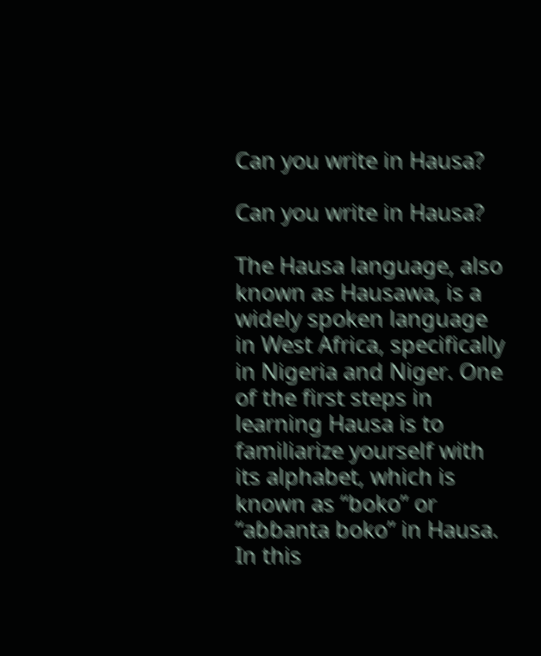Can you write in Hausa?

Can you write in Hausa?

The Hausa language, also known as Hausawa, is a widely spoken language in West Africa, specifically in Nigeria and Niger. One of the first steps in learning Hausa is to familiarize yourself with its alphabet, which is known as “boko” or “aɓɓanta boko” in Hausa. In this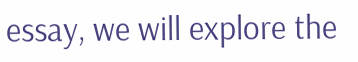essay, we will explore the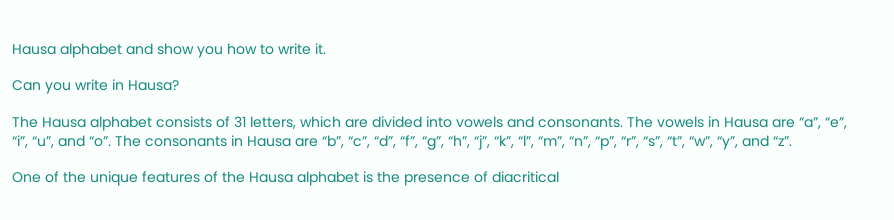Hausa alphabet and show you how to write it.

Can you write in Hausa?

The Hausa alphabet consists of 31 letters, which are divided into vowels and consonants. The vowels in Hausa are “a”, “e”, “i”, “u”, and “o”. The consonants in Hausa are “b”, “c”, “d”, “f”, “g”, “h”, “j”, “k”, “l”, “m”, “n”, “p”, “r”, “s”, “t”, “w”, “y”, and “z”.

One of the unique features of the Hausa alphabet is the presence of diacritical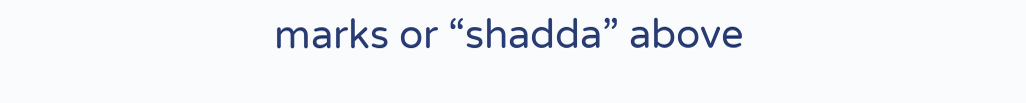marks or “shadda” above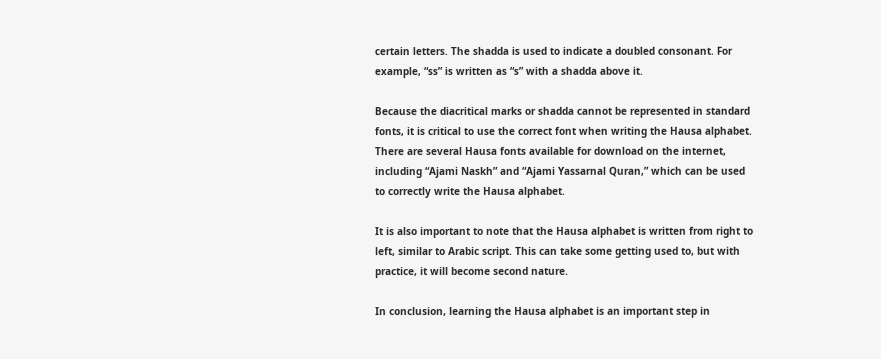certain letters. The shadda is used to indicate a doubled consonant. For example, “ss” is written as “s” with a shadda above it.

Because the diacritical marks or shadda cannot be represented in standard fonts, it is critical to use the correct font when writing the Hausa alphabet. There are several Hausa fonts available for download on the internet, including “Ajami Naskh” and “Ajami Yassarnal Quran,” which can be used to correctly write the Hausa alphabet.

It is also important to note that the Hausa alphabet is written from right to left, similar to Arabic script. This can take some getting used to, but with practice, it will become second nature.

In conclusion, learning the Hausa alphabet is an important step in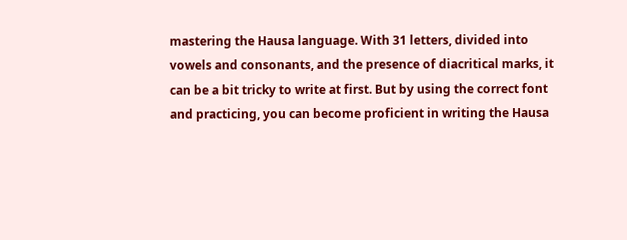mastering the Hausa language. With 31 letters, divided into vowels and consonants, and the presence of diacritical marks, it can be a bit tricky to write at first. But by using the correct font and practicing, you can become proficient in writing the Hausa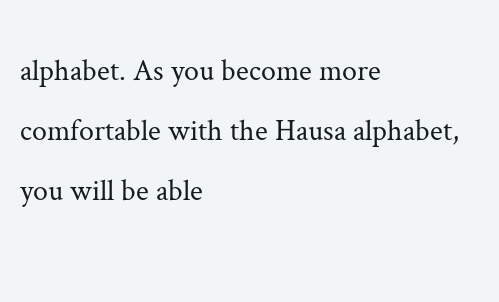alphabet. As you become more comfortable with the Hausa alphabet, you will be able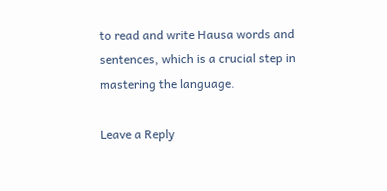to read and write Hausa words and sentences, which is a crucial step in mastering the language.

Leave a Reply